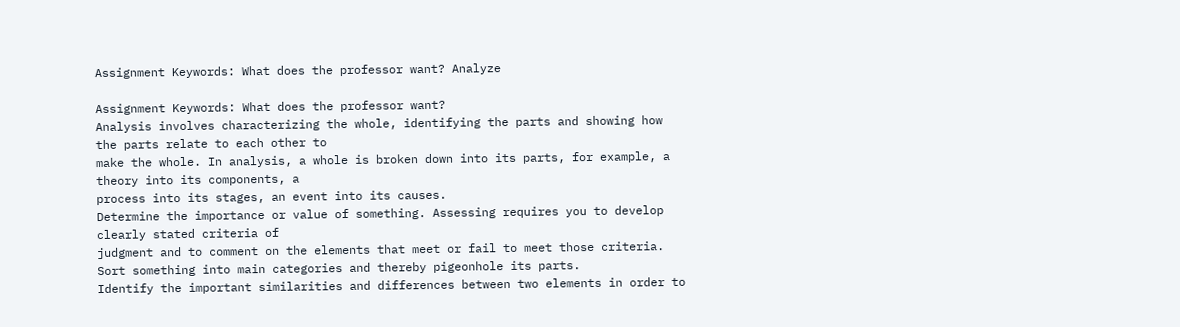Assignment Keywords: What does the professor want? Analyze

Assignment Keywords: What does the professor want?
Analysis involves characterizing the whole, identifying the parts and showing how the parts relate to each other to
make the whole. In analysis, a whole is broken down into its parts, for example, a theory into its components, a
process into its stages, an event into its causes.
Determine the importance or value of something. Assessing requires you to develop clearly stated criteria of
judgment and to comment on the elements that meet or fail to meet those criteria.
Sort something into main categories and thereby pigeonhole its parts.
Identify the important similarities and differences between two elements in order to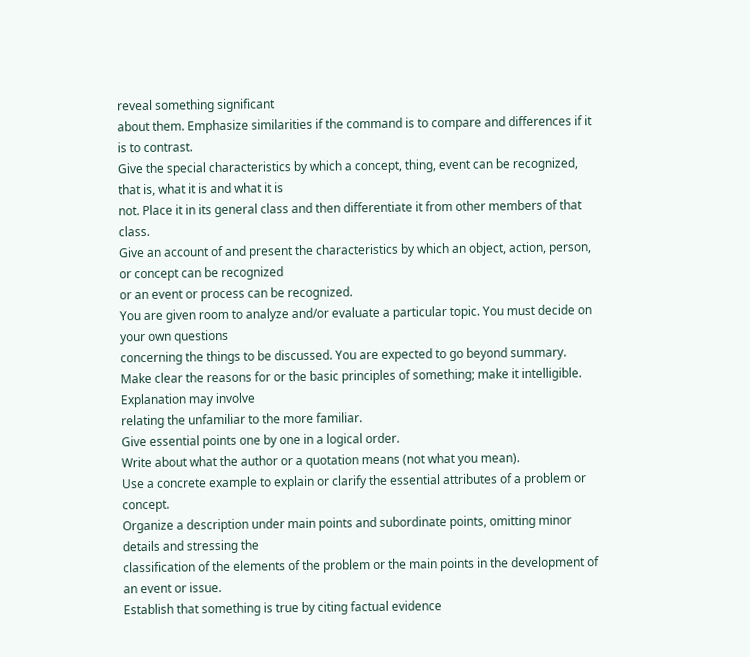reveal something significant
about them. Emphasize similarities if the command is to compare and differences if it is to contrast.
Give the special characteristics by which a concept, thing, event can be recognized, that is, what it is and what it is
not. Place it in its general class and then differentiate it from other members of that class.
Give an account of and present the characteristics by which an object, action, person, or concept can be recognized
or an event or process can be recognized.
You are given room to analyze and/or evaluate a particular topic. You must decide on your own questions
concerning the things to be discussed. You are expected to go beyond summary.
Make clear the reasons for or the basic principles of something; make it intelligible. Explanation may involve
relating the unfamiliar to the more familiar.
Give essential points one by one in a logical order.
Write about what the author or a quotation means (not what you mean).
Use a concrete example to explain or clarify the essential attributes of a problem or concept.
Organize a description under main points and subordinate points, omitting minor details and stressing the
classification of the elements of the problem or the main points in the development of an event or issue.
Establish that something is true by citing factual evidence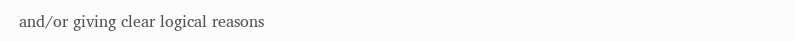and/or giving clear logical reasons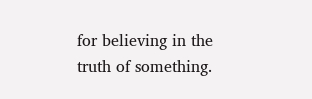for believing in the
truth of something.